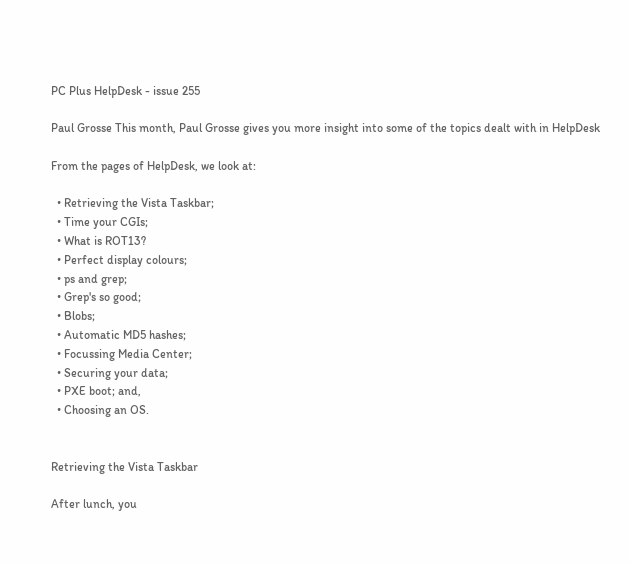PC Plus HelpDesk - issue 255

Paul Grosse This month, Paul Grosse gives you more insight into some of the topics dealt with in HelpDesk

From the pages of HelpDesk, we look at:

  • Retrieving the Vista Taskbar;
  • Time your CGIs;
  • What is ROT13?
  • Perfect display colours;
  • ps and grep;
  • Grep's so good;
  • Blobs;
  • Automatic MD5 hashes;
  • Focussing Media Center;
  • Securing your data;
  • PXE boot; and,
  • Choosing an OS.


Retrieving the Vista Taskbar

After lunch, you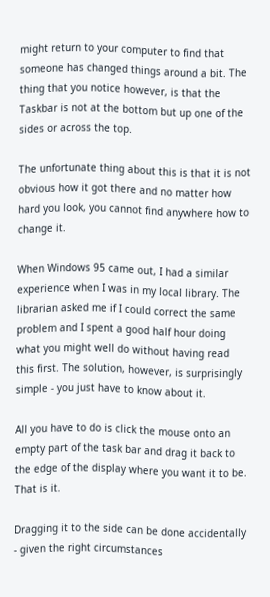might return to your computer to find that someone has changed things around a bit. The thing that you notice however, is that the Taskbar is not at the bottom but up one of the sides or across the top.

The unfortunate thing about this is that it is not obvious how it got there and no matter how hard you look, you cannot find anywhere how to change it.

When Windows 95 came out, I had a similar experience when I was in my local library. The librarian asked me if I could correct the same problem and I spent a good half hour doing what you might well do without having read this first. The solution, however, is surprisingly simple - you just have to know about it.

All you have to do is click the mouse onto an empty part of the task bar and drag it back to the edge of the display where you want it to be. That is it.

Dragging it to the side can be done accidentally - given the right circumstances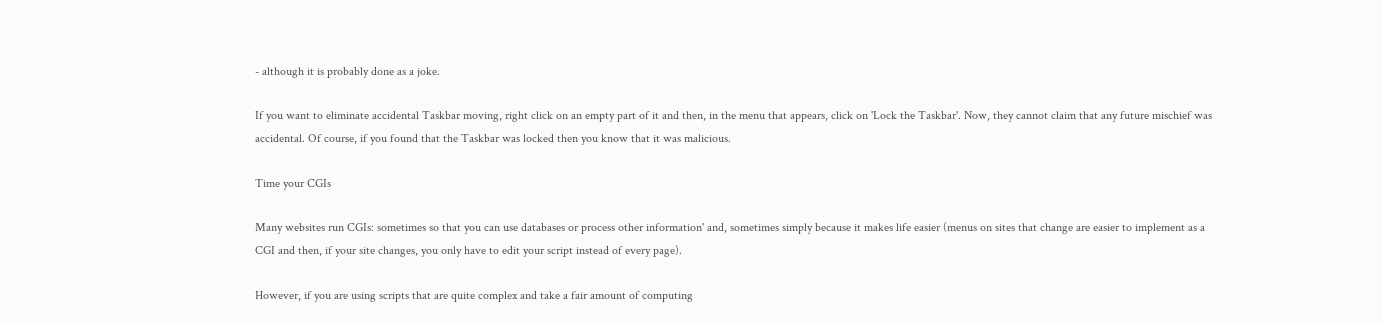- although it is probably done as a joke.

If you want to eliminate accidental Taskbar moving, right click on an empty part of it and then, in the menu that appears, click on 'Lock the Taskbar'. Now, they cannot claim that any future mischief was accidental. Of course, if you found that the Taskbar was locked then you know that it was malicious.

Time your CGIs

Many websites run CGIs: sometimes so that you can use databases or process other information' and, sometimes simply because it makes life easier (menus on sites that change are easier to implement as a CGI and then, if your site changes, you only have to edit your script instead of every page).

However, if you are using scripts that are quite complex and take a fair amount of computing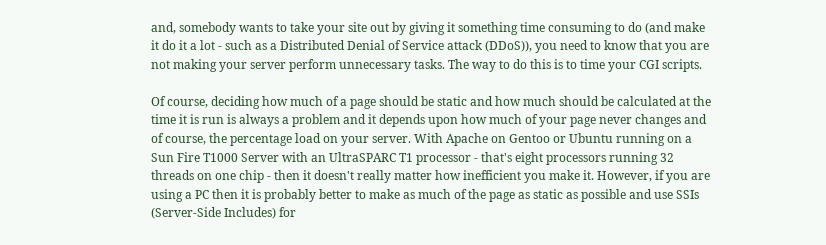and, somebody wants to take your site out by giving it something time consuming to do (and make it do it a lot - such as a Distributed Denial of Service attack (DDoS)), you need to know that you are not making your server perform unnecessary tasks. The way to do this is to time your CGI scripts.

Of course, deciding how much of a page should be static and how much should be calculated at the time it is run is always a problem and it depends upon how much of your page never changes and of course, the percentage load on your server. With Apache on Gentoo or Ubuntu running on a Sun Fire T1000 Server with an UltraSPARC T1 processor - that's eight processors running 32 threads on one chip - then it doesn't really matter how inefficient you make it. However, if you are using a PC then it is probably better to make as much of the page as static as possible and use SSIs (Server-Side Includes) for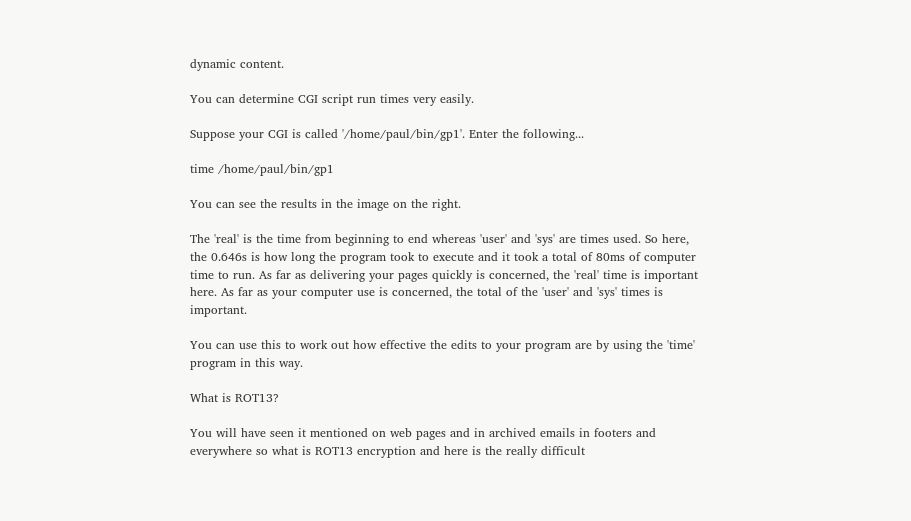dynamic content.

You can determine CGI script run times very easily.

Suppose your CGI is called '/home/paul/bin/gp1'. Enter the following...

time /home/paul/bin/gp1

You can see the results in the image on the right.

The 'real' is the time from beginning to end whereas 'user' and 'sys' are times used. So here, the 0.646s is how long the program took to execute and it took a total of 80ms of computer time to run. As far as delivering your pages quickly is concerned, the 'real' time is important here. As far as your computer use is concerned, the total of the 'user' and 'sys' times is important.

You can use this to work out how effective the edits to your program are by using the 'time' program in this way.

What is ROT13?

You will have seen it mentioned on web pages and in archived emails in footers and everywhere so what is ROT13 encryption and here is the really difficult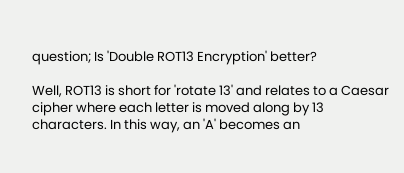question; Is 'Double ROT13 Encryption' better?

Well, ROT13 is short for 'rotate 13' and relates to a Caesar cipher where each letter is moved along by 13 characters. In this way, an 'A' becomes an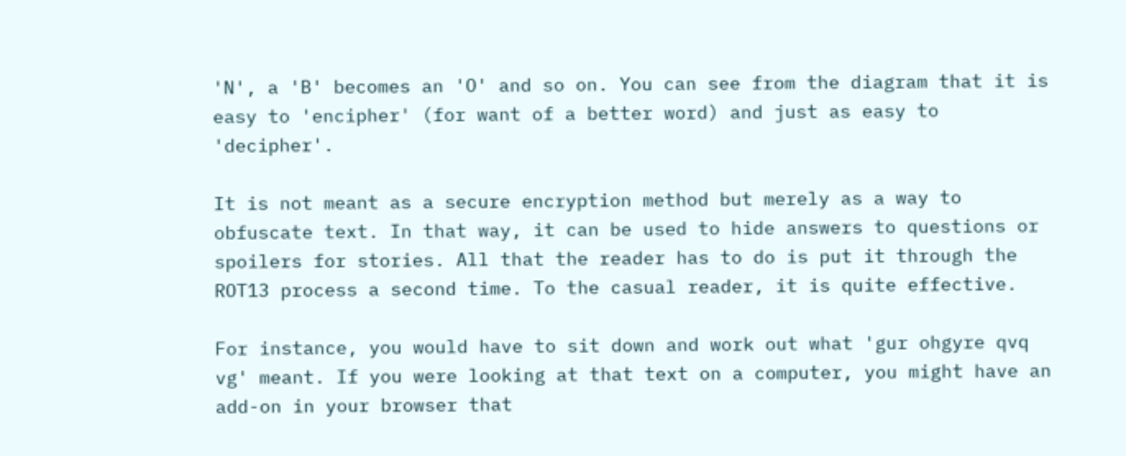'N', a 'B' becomes an 'O' and so on. You can see from the diagram that it is easy to 'encipher' (for want of a better word) and just as easy to 'decipher'.

It is not meant as a secure encryption method but merely as a way to obfuscate text. In that way, it can be used to hide answers to questions or spoilers for stories. All that the reader has to do is put it through the ROT13 process a second time. To the casual reader, it is quite effective.

For instance, you would have to sit down and work out what 'gur ohgyre qvq vg' meant. If you were looking at that text on a computer, you might have an add-on in your browser that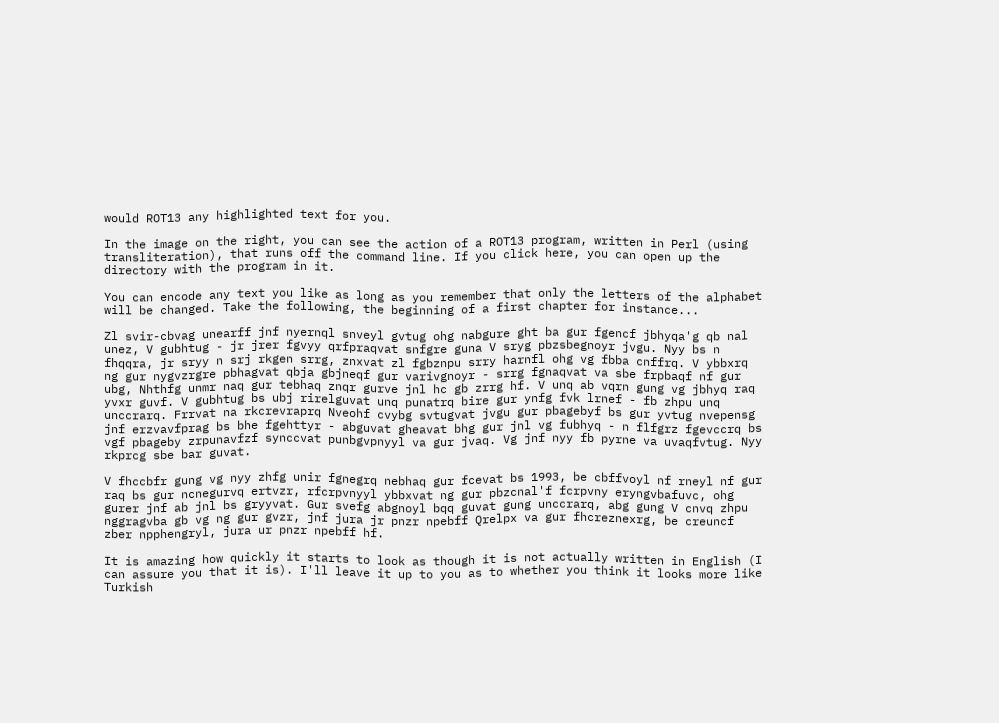would ROT13 any highlighted text for you.

In the image on the right, you can see the action of a ROT13 program, written in Perl (using transliteration), that runs off the command line. If you click here, you can open up the directory with the program in it.

You can encode any text you like as long as you remember that only the letters of the alphabet will be changed. Take the following, the beginning of a first chapter for instance...

Zl svir-cbvag unearff jnf nyernql snveyl gvtug ohg nabgure ght ba gur fgencf jbhyqa'g qb nal unez, V gubhtug - jr jrer fgvyy qrfpraqvat snfgre guna V sryg pbzsbegnoyr jvgu. Nyy bs n fhqqra, jr sryy n srj rkgen srrg, znxvat zl fgbznpu srry harnfl ohg vg fbba cnffrq. V ybbxrq ng gur nygvzrgre pbhagvat qbja gbjneqf gur varivgnoyr - srrg fgnaqvat va sbe frpbaqf nf gur ubg, Nhthfg unmr naq gur tebhaq znqr gurve jnl hc gb zrrg hf. V unq ab vqrn gung vg jbhyq raq yvxr guvf. V gubhtug bs ubj rirelguvat unq punatrq bire gur ynfg fvk lrnef - fb zhpu unq unccrarq. Frrvat na rkcrevraprq Nveohf cvybg svtugvat jvgu gur pbagebyf bs gur yvtug nvepensg jnf erzvavfprag bs bhe fgehttyr - abguvat gheavat bhg gur jnl vg fubhyq - n flfgrz fgevccrq bs vgf pbageby zrpunavfzf synccvat punbgvpnyyl va gur jvaq. Vg jnf nyy fb pyrne va uvaqfvtug. Nyy rkprcg sbe bar guvat.

V fhccbfr gung vg nyy zhfg unir fgnegrq nebhaq gur fcevat bs 1993, be cbffvoyl nf rneyl nf gur raq bs gur ncnegurvq ertvzr, rfcrpvnyyl ybbxvat ng gur pbzcnal'f fcrpvny eryngvbafuvc, ohg gurer jnf ab jnl bs gryyvat. Gur svefg abgnoyl bqq guvat gung unccrarq, abg gung V cnvq zhpu nggragvba gb vg ng gur gvzr, jnf jura jr pnzr npebff Qrelpx va gur fhcreznexrg, be creuncf zber npphengryl, jura ur pnzr npebff hf.

It is amazing how quickly it starts to look as though it is not actually written in English (I can assure you that it is). I'll leave it up to you as to whether you think it looks more like Turkish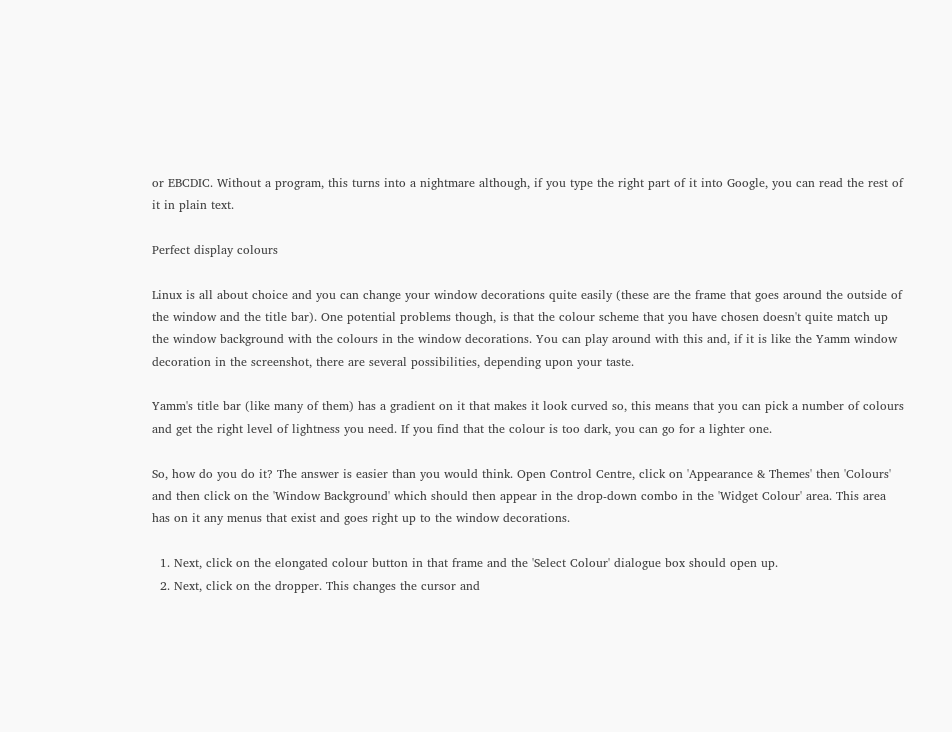or EBCDIC. Without a program, this turns into a nightmare although, if you type the right part of it into Google, you can read the rest of it in plain text.

Perfect display colours

Linux is all about choice and you can change your window decorations quite easily (these are the frame that goes around the outside of the window and the title bar). One potential problems though, is that the colour scheme that you have chosen doesn't quite match up the window background with the colours in the window decorations. You can play around with this and, if it is like the Yamm window decoration in the screenshot, there are several possibilities, depending upon your taste.

Yamm's title bar (like many of them) has a gradient on it that makes it look curved so, this means that you can pick a number of colours and get the right level of lightness you need. If you find that the colour is too dark, you can go for a lighter one.

So, how do you do it? The answer is easier than you would think. Open Control Centre, click on 'Appearance & Themes' then 'Colours' and then click on the 'Window Background' which should then appear in the drop-down combo in the 'Widget Colour' area. This area has on it any menus that exist and goes right up to the window decorations.

  1. Next, click on the elongated colour button in that frame and the 'Select Colour' dialogue box should open up.
  2. Next, click on the dropper. This changes the cursor and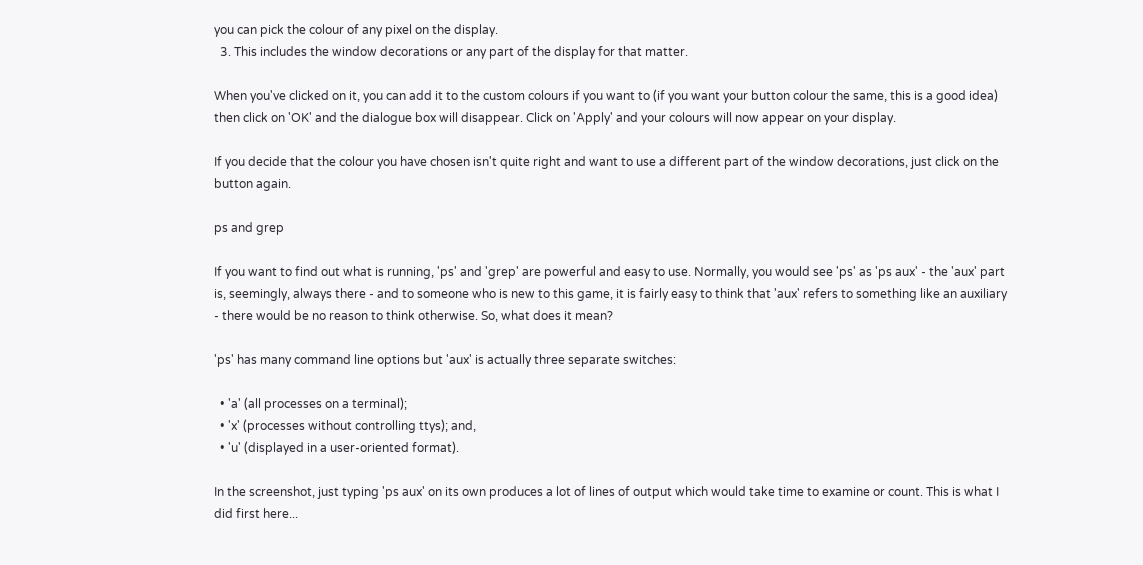you can pick the colour of any pixel on the display.
  3. This includes the window decorations or any part of the display for that matter.

When you've clicked on it, you can add it to the custom colours if you want to (if you want your button colour the same, this is a good idea) then click on 'OK' and the dialogue box will disappear. Click on 'Apply' and your colours will now appear on your display.

If you decide that the colour you have chosen isn't quite right and want to use a different part of the window decorations, just click on the button again.

ps and grep

If you want to find out what is running, 'ps' and 'grep' are powerful and easy to use. Normally, you would see 'ps' as 'ps aux' - the 'aux' part is, seemingly, always there - and to someone who is new to this game, it is fairly easy to think that 'aux' refers to something like an auxiliary - there would be no reason to think otherwise. So, what does it mean?

'ps' has many command line options but 'aux' is actually three separate switches:

  • 'a' (all processes on a terminal);
  • 'x' (processes without controlling ttys); and,
  • 'u' (displayed in a user-oriented format).

In the screenshot, just typing 'ps aux' on its own produces a lot of lines of output which would take time to examine or count. This is what I did first here...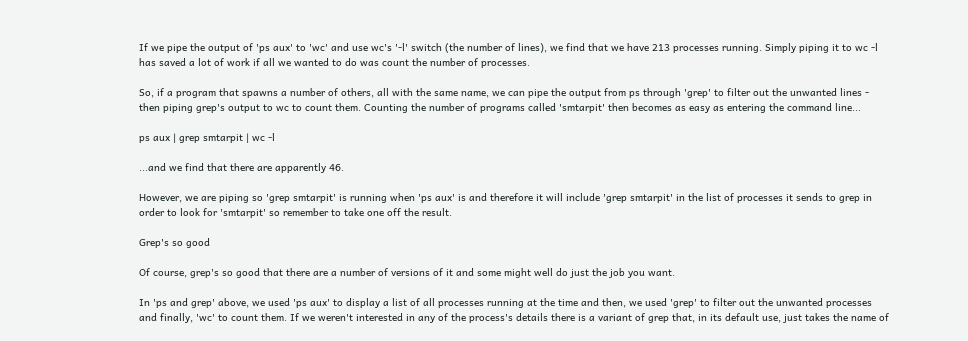If we pipe the output of 'ps aux' to 'wc' and use wc's '-l' switch (the number of lines), we find that we have 213 processes running. Simply piping it to wc -l has saved a lot of work if all we wanted to do was count the number of processes.

So, if a program that spawns a number of others, all with the same name, we can pipe the output from ps through 'grep' to filter out the unwanted lines - then piping grep's output to wc to count them. Counting the number of programs called 'smtarpit' then becomes as easy as entering the command line...

ps aux | grep smtarpit | wc -l

...and we find that there are apparently 46.

However, we are piping so 'grep smtarpit' is running when 'ps aux' is and therefore it will include 'grep smtarpit' in the list of processes it sends to grep in order to look for 'smtarpit' so remember to take one off the result.

Grep's so good

Of course, grep's so good that there are a number of versions of it and some might well do just the job you want.

In 'ps and grep' above, we used 'ps aux' to display a list of all processes running at the time and then, we used 'grep' to filter out the unwanted processes and finally, 'wc' to count them. If we weren't interested in any of the process's details there is a variant of grep that, in its default use, just takes the name of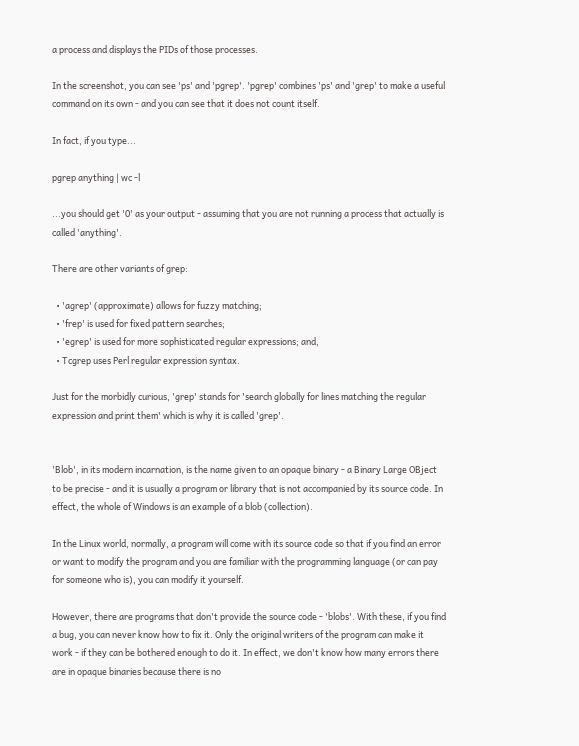a process and displays the PIDs of those processes.

In the screenshot, you can see 'ps' and 'pgrep'. 'pgrep' combines 'ps' and 'grep' to make a useful command on its own - and you can see that it does not count itself.

In fact, if you type...

pgrep anything | wc -l

...you should get '0' as your output - assuming that you are not running a process that actually is called 'anything'.

There are other variants of grep:

  • 'agrep' (approximate) allows for fuzzy matching;
  • 'frep' is used for fixed pattern searches;
  • 'egrep' is used for more sophisticated regular expressions; and,
  • Tcgrep uses Perl regular expression syntax.

Just for the morbidly curious, 'grep' stands for 'search globally for lines matching the regular expression and print them' which is why it is called 'grep'.


'Blob', in its modern incarnation, is the name given to an opaque binary - a Binary Large OBject to be precise - and it is usually a program or library that is not accompanied by its source code. In effect, the whole of Windows is an example of a blob (collection).

In the Linux world, normally, a program will come with its source code so that if you find an error or want to modify the program and you are familiar with the programming language (or can pay for someone who is), you can modify it yourself.

However, there are programs that don't provide the source code - 'blobs'. With these, if you find a bug, you can never know how to fix it. Only the original writers of the program can make it work - if they can be bothered enough to do it. In effect, we don't know how many errors there are in opaque binaries because there is no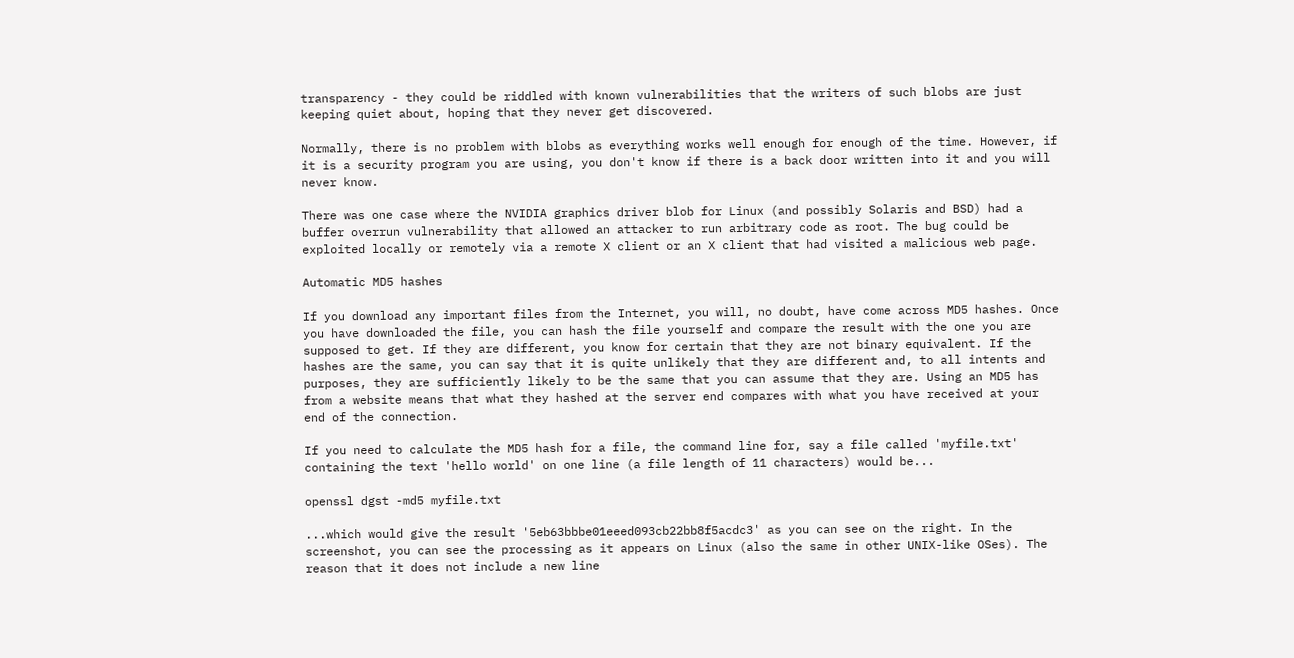transparency - they could be riddled with known vulnerabilities that the writers of such blobs are just keeping quiet about, hoping that they never get discovered.

Normally, there is no problem with blobs as everything works well enough for enough of the time. However, if it is a security program you are using, you don't know if there is a back door written into it and you will never know.

There was one case where the NVIDIA graphics driver blob for Linux (and possibly Solaris and BSD) had a buffer overrun vulnerability that allowed an attacker to run arbitrary code as root. The bug could be exploited locally or remotely via a remote X client or an X client that had visited a malicious web page.

Automatic MD5 hashes

If you download any important files from the Internet, you will, no doubt, have come across MD5 hashes. Once you have downloaded the file, you can hash the file yourself and compare the result with the one you are supposed to get. If they are different, you know for certain that they are not binary equivalent. If the hashes are the same, you can say that it is quite unlikely that they are different and, to all intents and purposes, they are sufficiently likely to be the same that you can assume that they are. Using an MD5 has from a website means that what they hashed at the server end compares with what you have received at your end of the connection.

If you need to calculate the MD5 hash for a file, the command line for, say a file called 'myfile.txt' containing the text 'hello world' on one line (a file length of 11 characters) would be...

openssl dgst -md5 myfile.txt

...which would give the result '5eb63bbbe01eeed093cb22bb8f5acdc3' as you can see on the right. In the screenshot, you can see the processing as it appears on Linux (also the same in other UNIX-like OSes). The reason that it does not include a new line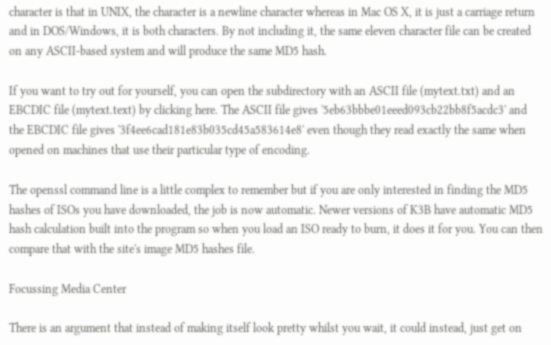character is that in UNIX, the character is a newline character whereas in Mac OS X, it is just a carriage return and in DOS/Windows, it is both characters. By not including it, the same eleven character file can be created on any ASCII-based system and will produce the same MD5 hash.

If you want to try out for yourself, you can open the subdirectory with an ASCII file (mytext.txt) and an EBCDIC file (mytext.text) by clicking here. The ASCII file gives '5eb63bbbe01eeed093cb22bb8f5acdc3' and the EBCDIC file gives '3f4ee6cad181e83b035cd45a583614e8' even though they read exactly the same when opened on machines that use their particular type of encoding.

The openssl command line is a little complex to remember but if you are only interested in finding the MD5 hashes of ISOs you have downloaded, the job is now automatic. Newer versions of K3B have automatic MD5 hash calculation built into the program so when you load an ISO ready to burn, it does it for you. You can then compare that with the site's image MD5 hashes file.

Focussing Media Center

There is an argument that instead of making itself look pretty whilst you wait, it could instead, just get on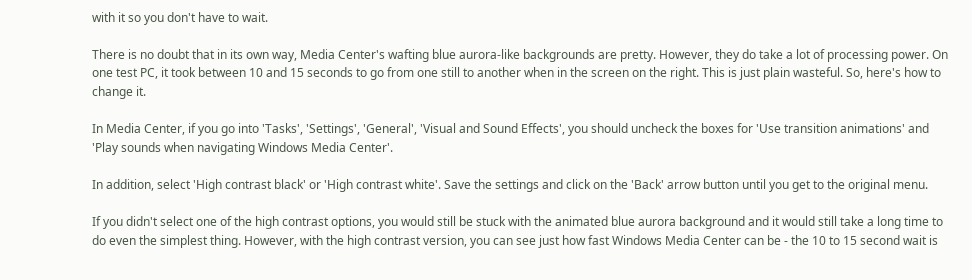with it so you don't have to wait.

There is no doubt that in its own way, Media Center's wafting blue aurora-like backgrounds are pretty. However, they do take a lot of processing power. On one test PC, it took between 10 and 15 seconds to go from one still to another when in the screen on the right. This is just plain wasteful. So, here's how to change it.

In Media Center, if you go into 'Tasks', 'Settings', 'General', 'Visual and Sound Effects', you should uncheck the boxes for 'Use transition animations' and 'Play sounds when navigating Windows Media Center'.

In addition, select 'High contrast black' or 'High contrast white'. Save the settings and click on the 'Back' arrow button until you get to the original menu.

If you didn't select one of the high contrast options, you would still be stuck with the animated blue aurora background and it would still take a long time to do even the simplest thing. However, with the high contrast version, you can see just how fast Windows Media Center can be - the 10 to 15 second wait is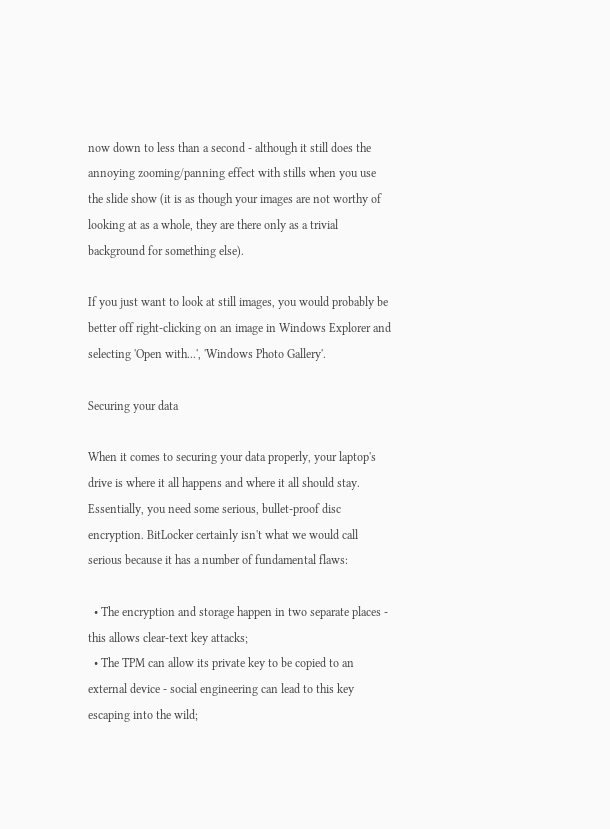now down to less than a second - although it still does the annoying zooming/panning effect with stills when you use the slide show (it is as though your images are not worthy of looking at as a whole, they are there only as a trivial background for something else).

If you just want to look at still images, you would probably be better off right-clicking on an image in Windows Explorer and selecting 'Open with...', 'Windows Photo Gallery'.

Securing your data

When it comes to securing your data properly, your laptop's drive is where it all happens and where it all should stay. Essentially, you need some serious, bullet-proof disc encryption. BitLocker certainly isn't what we would call serious because it has a number of fundamental flaws:

  • The encryption and storage happen in two separate places - this allows clear-text key attacks;
  • The TPM can allow its private key to be copied to an external device - social engineering can lead to this key escaping into the wild;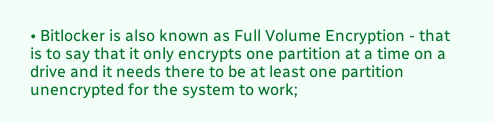• Bitlocker is also known as Full Volume Encryption - that is to say that it only encrypts one partition at a time on a drive and it needs there to be at least one partition unencrypted for the system to work;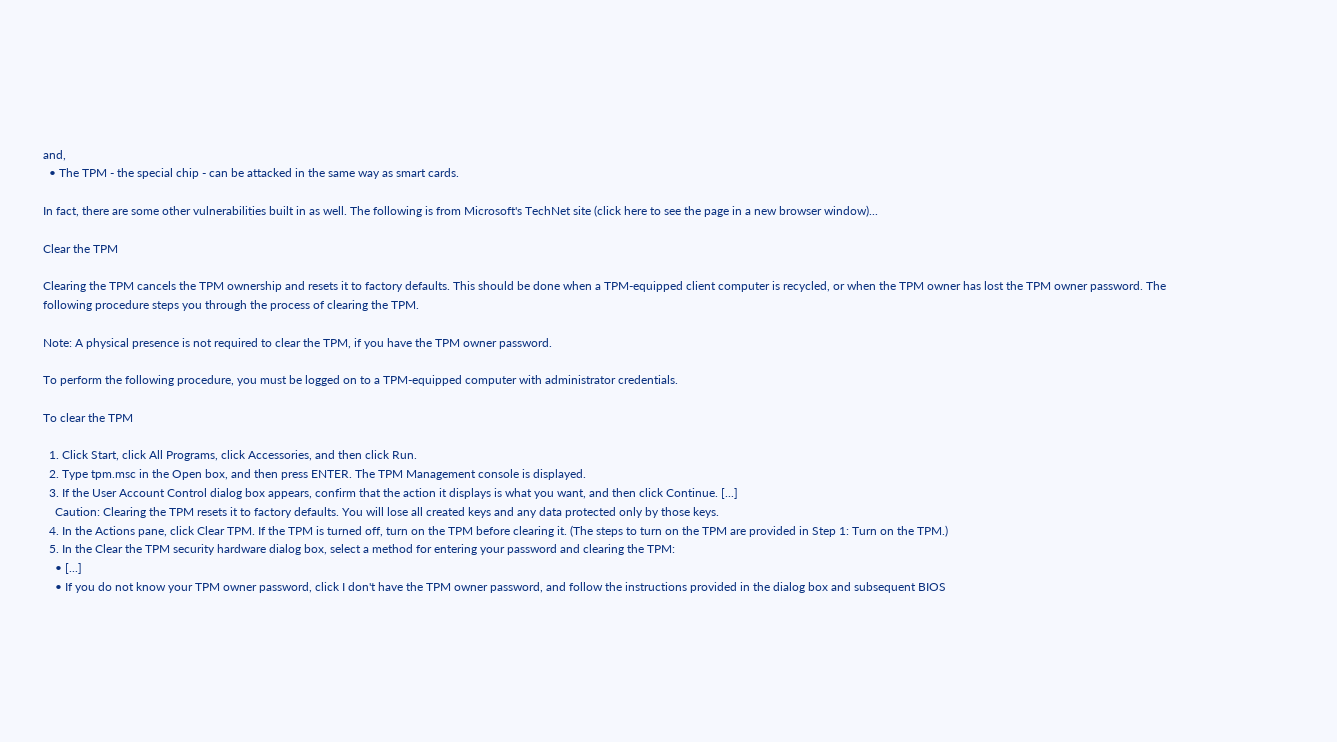and,
  • The TPM - the special chip - can be attacked in the same way as smart cards.

In fact, there are some other vulnerabilities built in as well. The following is from Microsoft's TechNet site (click here to see the page in a new browser window)...

Clear the TPM

Clearing the TPM cancels the TPM ownership and resets it to factory defaults. This should be done when a TPM-equipped client computer is recycled, or when the TPM owner has lost the TPM owner password. The following procedure steps you through the process of clearing the TPM.

Note: A physical presence is not required to clear the TPM, if you have the TPM owner password.

To perform the following procedure, you must be logged on to a TPM-equipped computer with administrator credentials.

To clear the TPM

  1. Click Start, click All Programs, click Accessories, and then click Run.
  2. Type tpm.msc in the Open box, and then press ENTER. The TPM Management console is displayed.
  3. If the User Account Control dialog box appears, confirm that the action it displays is what you want, and then click Continue. [...]
    Caution: Clearing the TPM resets it to factory defaults. You will lose all created keys and any data protected only by those keys.
  4. In the Actions pane, click Clear TPM. If the TPM is turned off, turn on the TPM before clearing it. (The steps to turn on the TPM are provided in Step 1: Turn on the TPM.)
  5. In the Clear the TPM security hardware dialog box, select a method for entering your password and clearing the TPM:
    • [...]
    • If you do not know your TPM owner password, click I don't have the TPM owner password, and follow the instructions provided in the dialog box and subsequent BIOS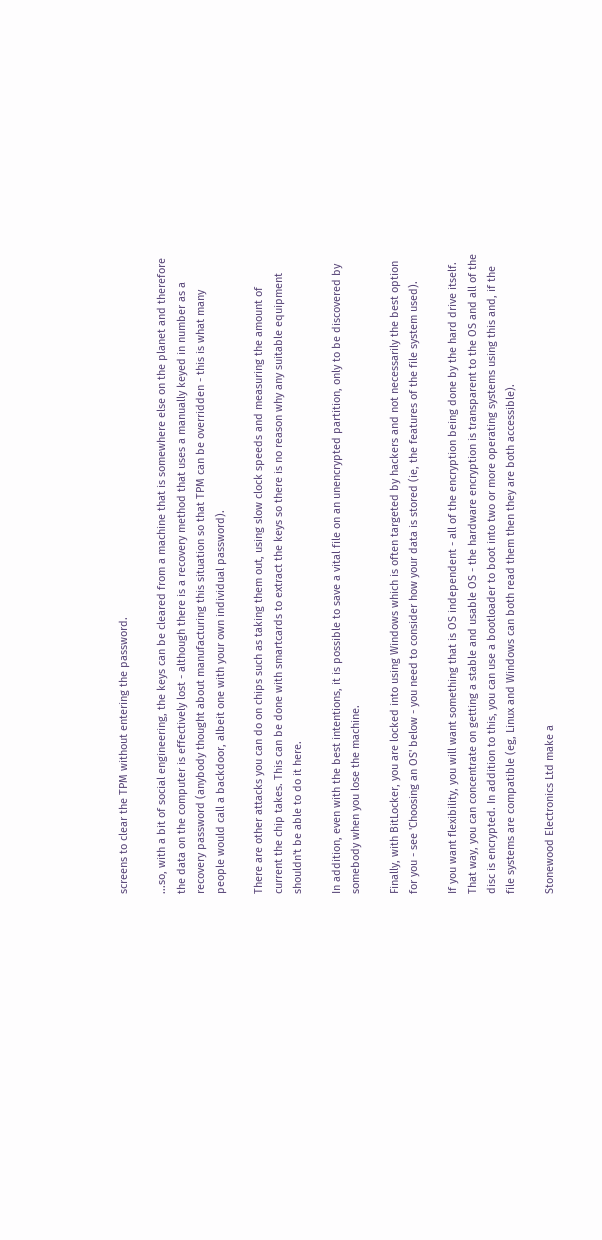screens to clear the TPM without entering the password.

...so, with a bit of social engineering, the keys can be cleared from a machine that is somewhere else on the planet and therefore the data on the computer is effectively lost - although there is a recovery method that uses a manually keyed in number as a recovery password (anybody thought about manufacturing this situation so that TPM can be overridden - this is what many people would call a backdoor, albeit one with your own individual password).

There are other attacks you can do on chips such as taking them out, using slow clock speeds and measuring the amount of current the chip takes. This can be done with smartcards to extract the keys so there is no reason why any suitable equipment shouldn't be able to do it here.

In addition, even with the best intentions, it is possible to save a vital file on an unencrypted partition, only to be discovered by somebody when you lose the machine.

Finally, with BitLocker, you are locked into using Windows which is often targeted by hackers and not necessarily the best option for you - see 'Choosing an OS' below - you need to consider how your data is stored (ie, the features of the file system used).

If you want flexibility, you will want something that is OS independent - all of the encryption being done by the hard drive itself. That way, you can concentrate on getting a stable and usable OS - the hardware encryption is transparent to the OS and all of the disc is encrypted. In addition to this, you can use a bootloader to boot into two or more operating systems using this and, if the file systems are compatible (eg, Linux and Windows can both read them then they are both accessible).

Stonewood Electronics Ltd make a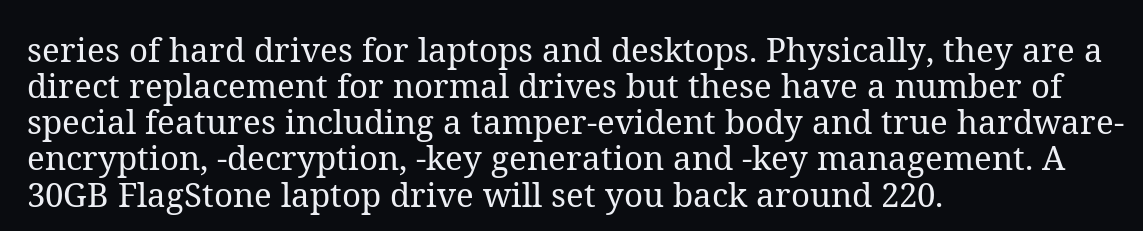series of hard drives for laptops and desktops. Physically, they are a direct replacement for normal drives but these have a number of special features including a tamper-evident body and true hardware-encryption, -decryption, -key generation and -key management. A 30GB FlagStone laptop drive will set you back around 220.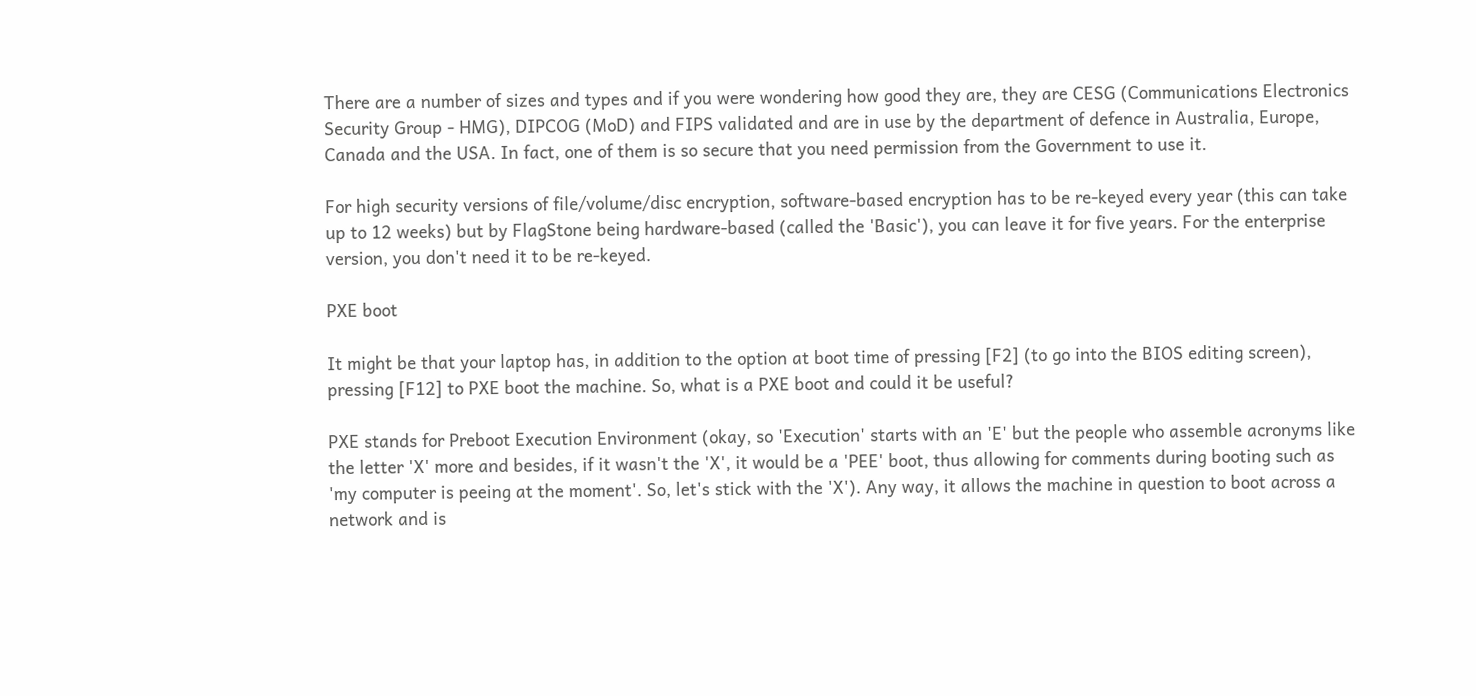There are a number of sizes and types and if you were wondering how good they are, they are CESG (Communications Electronics Security Group - HMG), DIPCOG (MoD) and FIPS validated and are in use by the department of defence in Australia, Europe, Canada and the USA. In fact, one of them is so secure that you need permission from the Government to use it.

For high security versions of file/volume/disc encryption, software-based encryption has to be re-keyed every year (this can take up to 12 weeks) but by FlagStone being hardware-based (called the 'Basic'), you can leave it for five years. For the enterprise version, you don't need it to be re-keyed.

PXE boot

It might be that your laptop has, in addition to the option at boot time of pressing [F2] (to go into the BIOS editing screen), pressing [F12] to PXE boot the machine. So, what is a PXE boot and could it be useful?

PXE stands for Preboot Execution Environment (okay, so 'Execution' starts with an 'E' but the people who assemble acronyms like the letter 'X' more and besides, if it wasn't the 'X', it would be a 'PEE' boot, thus allowing for comments during booting such as 'my computer is peeing at the moment'. So, let's stick with the 'X'). Any way, it allows the machine in question to boot across a network and is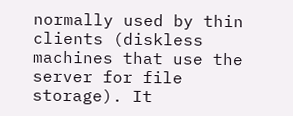normally used by thin clients (diskless machines that use the server for file storage). It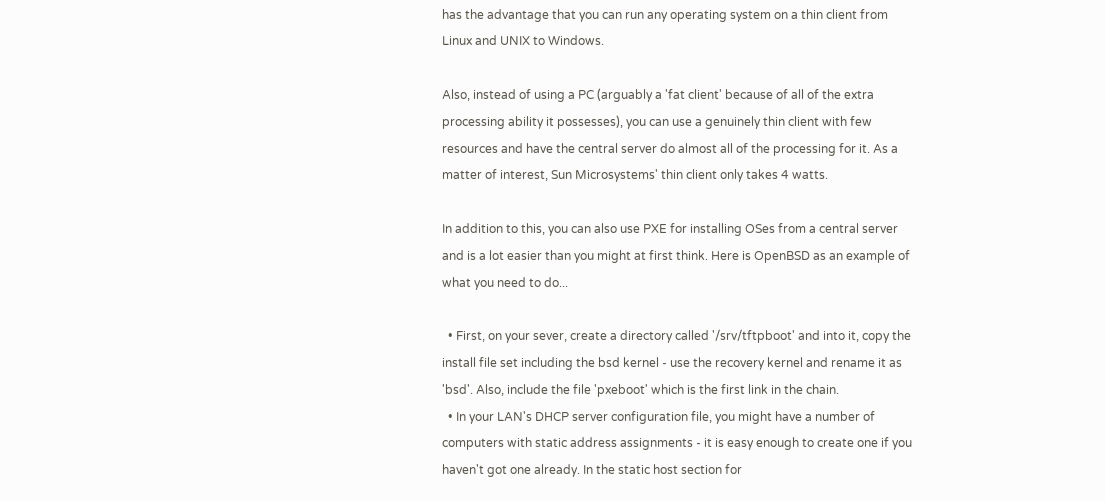has the advantage that you can run any operating system on a thin client from Linux and UNIX to Windows.

Also, instead of using a PC (arguably a 'fat client' because of all of the extra processing ability it possesses), you can use a genuinely thin client with few resources and have the central server do almost all of the processing for it. As a matter of interest, Sun Microsystems' thin client only takes 4 watts.

In addition to this, you can also use PXE for installing OSes from a central server and is a lot easier than you might at first think. Here is OpenBSD as an example of what you need to do...

  • First, on your sever, create a directory called '/srv/tftpboot' and into it, copy the install file set including the bsd kernel - use the recovery kernel and rename it as 'bsd'. Also, include the file 'pxeboot' which is the first link in the chain.
  • In your LAN's DHCP server configuration file, you might have a number of computers with static address assignments - it is easy enough to create one if you haven't got one already. In the static host section for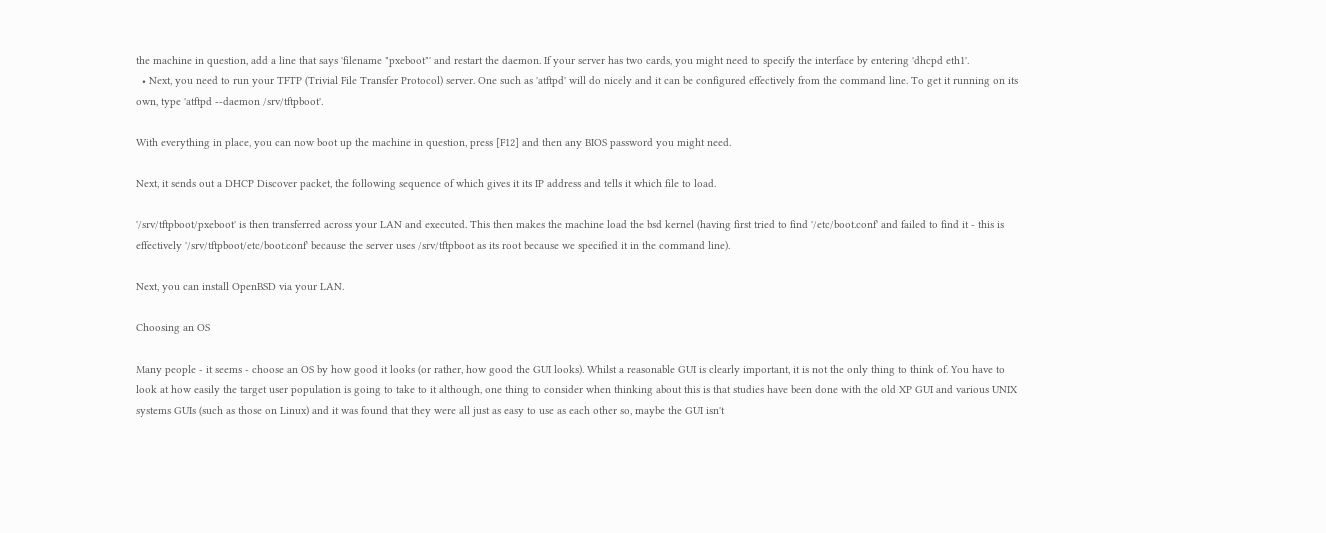the machine in question, add a line that says 'filename "pxeboot"' and restart the daemon. If your server has two cards, you might need to specify the interface by entering 'dhcpd eth1'.
  • Next, you need to run your TFTP (Trivial File Transfer Protocol) server. One such as 'atftpd' will do nicely and it can be configured effectively from the command line. To get it running on its own, type 'atftpd --daemon /srv/tftpboot'.

With everything in place, you can now boot up the machine in question, press [F12] and then any BIOS password you might need.

Next, it sends out a DHCP Discover packet, the following sequence of which gives it its IP address and tells it which file to load.

'/srv/tftpboot/pxeboot' is then transferred across your LAN and executed. This then makes the machine load the bsd kernel (having first tried to find '/etc/boot.conf' and failed to find it - this is effectively '/srv/tftpboot/etc/boot.conf' because the server uses /srv/tftpboot as its root because we specified it in the command line).

Next, you can install OpenBSD via your LAN.

Choosing an OS

Many people - it seems - choose an OS by how good it looks (or rather, how good the GUI looks). Whilst a reasonable GUI is clearly important, it is not the only thing to think of. You have to look at how easily the target user population is going to take to it although, one thing to consider when thinking about this is that studies have been done with the old XP GUI and various UNIX systems GUIs (such as those on Linux) and it was found that they were all just as easy to use as each other so, maybe the GUI isn't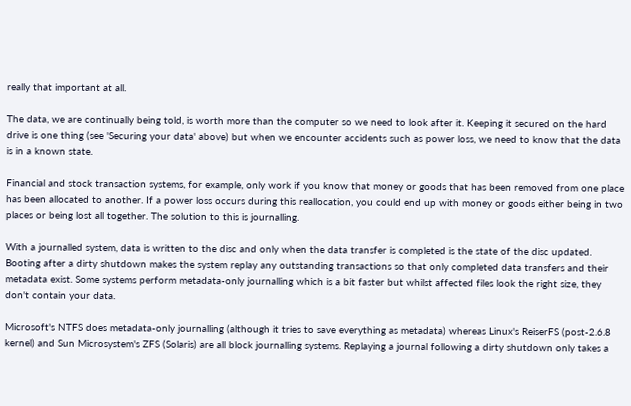really that important at all.

The data, we are continually being told, is worth more than the computer so we need to look after it. Keeping it secured on the hard drive is one thing (see 'Securing your data' above) but when we encounter accidents such as power loss, we need to know that the data is in a known state.

Financial and stock transaction systems, for example, only work if you know that money or goods that has been removed from one place has been allocated to another. If a power loss occurs during this reallocation, you could end up with money or goods either being in two places or being lost all together. The solution to this is journalling.

With a journalled system, data is written to the disc and only when the data transfer is completed is the state of the disc updated. Booting after a dirty shutdown makes the system replay any outstanding transactions so that only completed data transfers and their metadata exist. Some systems perform metadata-only journalling which is a bit faster but whilst affected files look the right size, they don't contain your data.

Microsoft's NTFS does metadata-only journalling (although it tries to save everything as metadata) whereas Linux's ReiserFS (post-2.6.8 kernel) and Sun Microsystem's ZFS (Solaris) are all block journalling systems. Replaying a journal following a dirty shutdown only takes a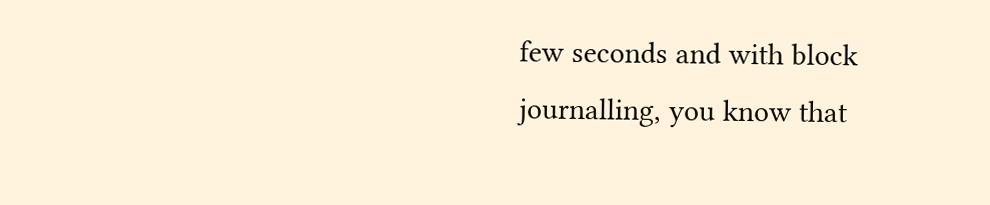few seconds and with block journalling, you know that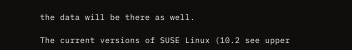the data will be there as well.

The current versions of SUSE Linux (10.2 see upper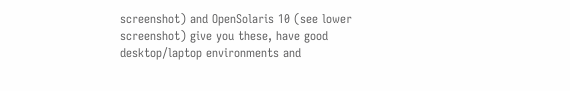screenshot) and OpenSolaris 10 (see lower screenshot) give you these, have good desktop/laptop environments and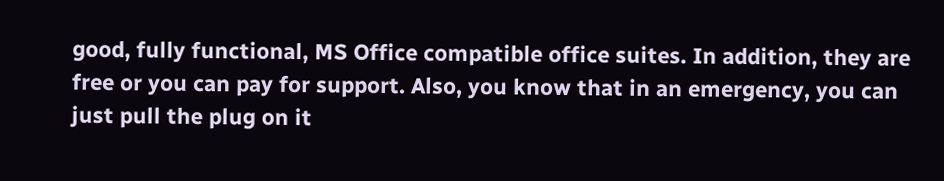good, fully functional, MS Office compatible office suites. In addition, they are free or you can pay for support. Also, you know that in an emergency, you can just pull the plug on it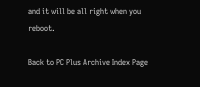and it will be all right when you reboot.

Back to PC Plus Archive Index Page